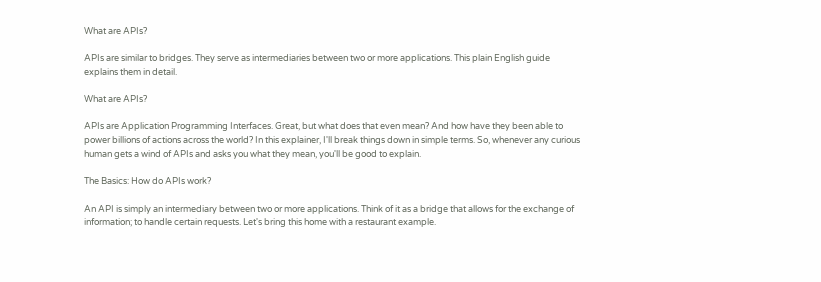What are APIs?

APIs are similar to bridges. They serve as intermediaries between two or more applications. This plain English guide explains them in detail.

What are APIs?

APIs are Application Programming Interfaces. Great, but what does that even mean? And how have they been able to power billions of actions across the world? In this explainer, I'll break things down in simple terms. So, whenever any curious human gets a wind of APIs and asks you what they mean, you'll be good to explain.

The Basics: How do APIs work?

An API is simply an intermediary between two or more applications. Think of it as a bridge that allows for the exchange of information; to handle certain requests. Let's bring this home with a restaurant example.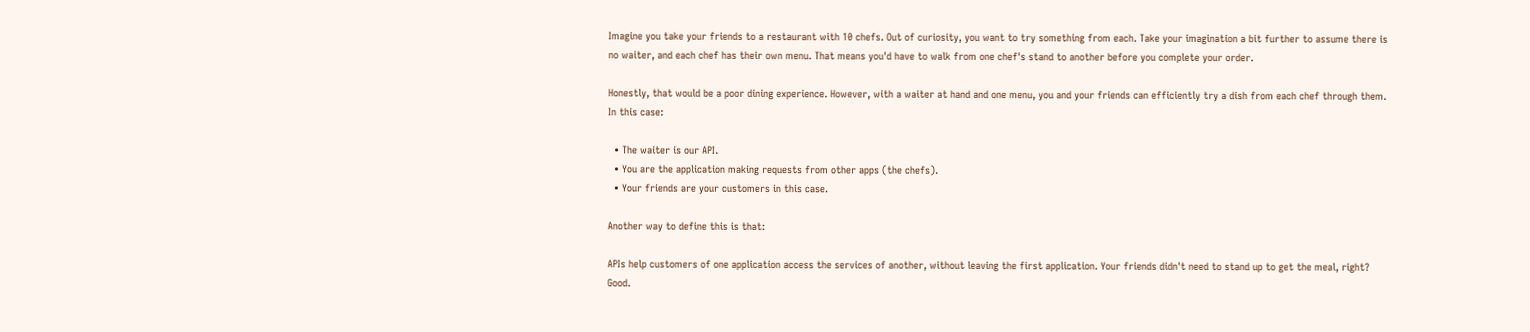Imagine you take your friends to a restaurant with 10 chefs. Out of curiosity, you want to try something from each. Take your imagination a bit further to assume there is no waiter, and each chef has their own menu. That means you'd have to walk from one chef's stand to another before you complete your order.

Honestly, that would be a poor dining experience. However, with a waiter at hand and one menu, you and your friends can efficiently try a dish from each chef through them. In this case:

  • The waiter is our API.
  • You are the application making requests from other apps (the chefs).
  • Your friends are your customers in this case.

Another way to define this is that:

APIs help customers of one application access the services of another, without leaving the first application. Your friends didn't need to stand up to get the meal, right? Good.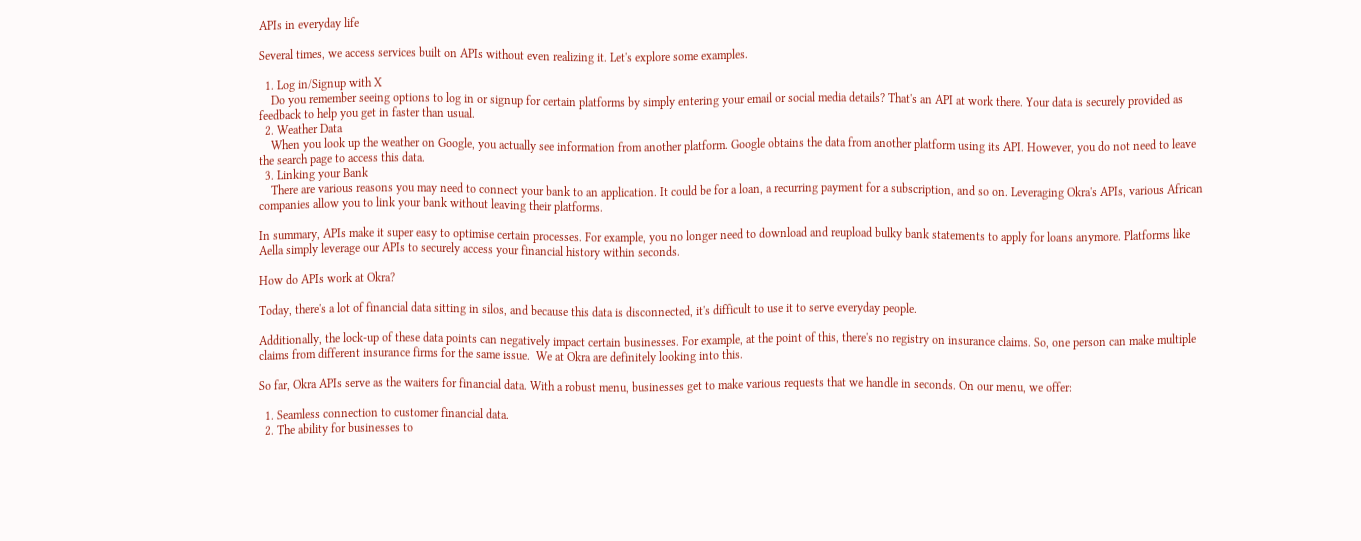APIs in everyday life

Several times, we access services built on APIs without even realizing it. Let's explore some examples.

  1. Log in/Signup with X
    Do you remember seeing options to log in or signup for certain platforms by simply entering your email or social media details? That's an API at work there. Your data is securely provided as feedback to help you get in faster than usual.
  2. Weather Data
    When you look up the weather on Google, you actually see information from another platform. Google obtains the data from another platform using its API. However, you do not need to leave the search page to access this data.
  3. Linking your Bank
    There are various reasons you may need to connect your bank to an application. It could be for a loan, a recurring payment for a subscription, and so on. Leveraging Okra's APIs, various African companies allow you to link your bank without leaving their platforms.

In summary, APIs make it super easy to optimise certain processes. For example, you no longer need to download and reupload bulky bank statements to apply for loans anymore. Platforms like Aella simply leverage our APIs to securely access your financial history within seconds.

How do APIs work at Okra?

Today, there's a lot of financial data sitting in silos, and because this data is disconnected, it's difficult to use it to serve everyday people.

Additionally, the lock-up of these data points can negatively impact certain businesses. For example, at the point of this, there's no registry on insurance claims. So, one person can make multiple claims from different insurance firms for the same issue.  We at Okra are definitely looking into this.

So far, Okra APIs serve as the waiters for financial data. With a robust menu, businesses get to make various requests that we handle in seconds. On our menu, we offer:

  1. Seamless connection to customer financial data.
  2. The ability for businesses to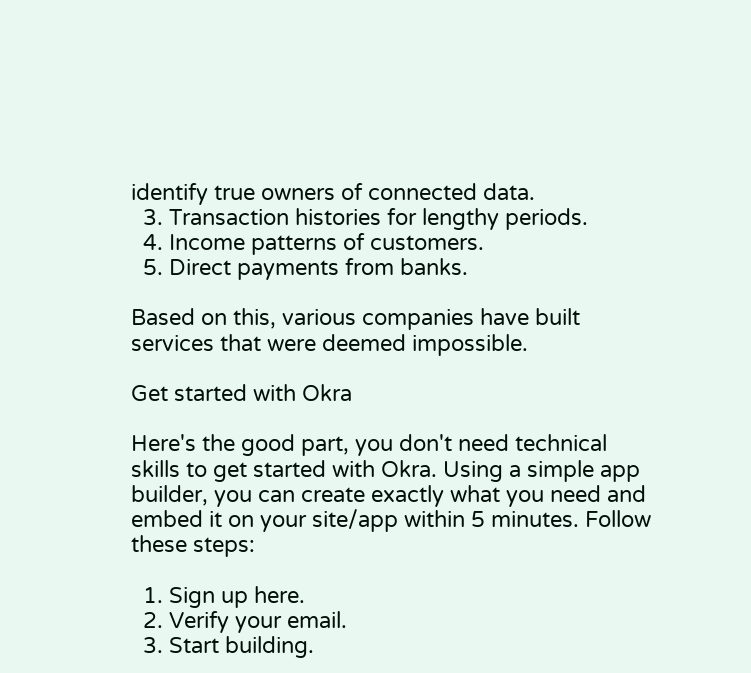identify true owners of connected data.
  3. Transaction histories for lengthy periods.
  4. Income patterns of customers.
  5. Direct payments from banks.

Based on this, various companies have built services that were deemed impossible.

Get started with Okra

Here's the good part, you don't need technical skills to get started with Okra. Using a simple app builder, you can create exactly what you need and embed it on your site/app within 5 minutes. Follow these steps:

  1. Sign up here.
  2. Verify your email.
  3. Start building.